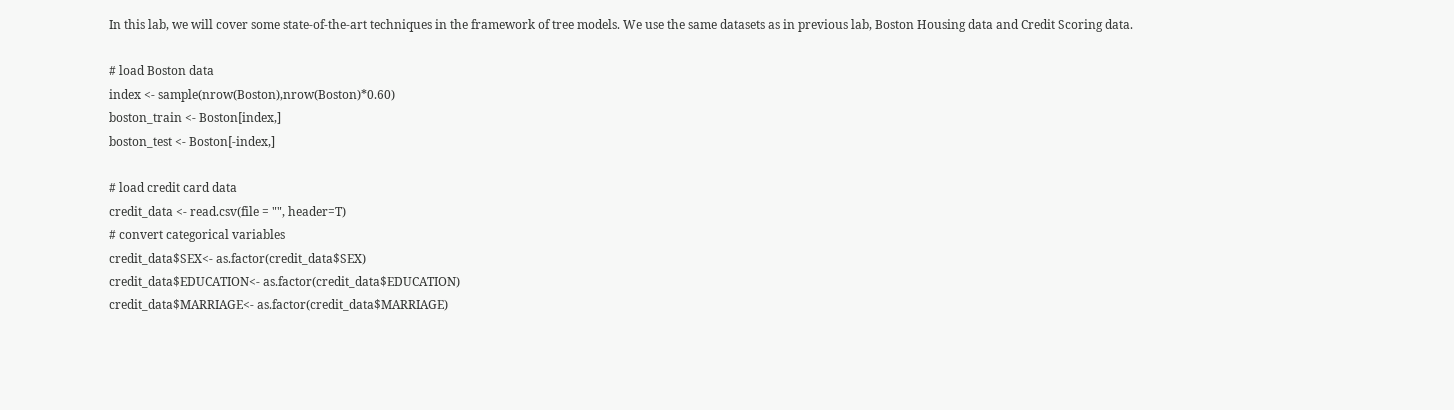In this lab, we will cover some state-of-the-art techniques in the framework of tree models. We use the same datasets as in previous lab, Boston Housing data and Credit Scoring data.

# load Boston data
index <- sample(nrow(Boston),nrow(Boston)*0.60)
boston_train <- Boston[index,]
boston_test <- Boston[-index,]

# load credit card data
credit_data <- read.csv(file = "", header=T)
# convert categorical variables
credit_data$SEX<- as.factor(credit_data$SEX)
credit_data$EDUCATION<- as.factor(credit_data$EDUCATION)
credit_data$MARRIAGE<- as.factor(credit_data$MARRIAGE)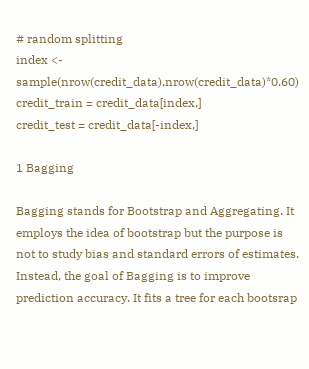# random splitting
index <- sample(nrow(credit_data),nrow(credit_data)*0.60)
credit_train = credit_data[index,]
credit_test = credit_data[-index,]

1 Bagging

Bagging stands for Bootstrap and Aggregating. It employs the idea of bootstrap but the purpose is not to study bias and standard errors of estimates. Instead, the goal of Bagging is to improve prediction accuracy. It fits a tree for each bootsrap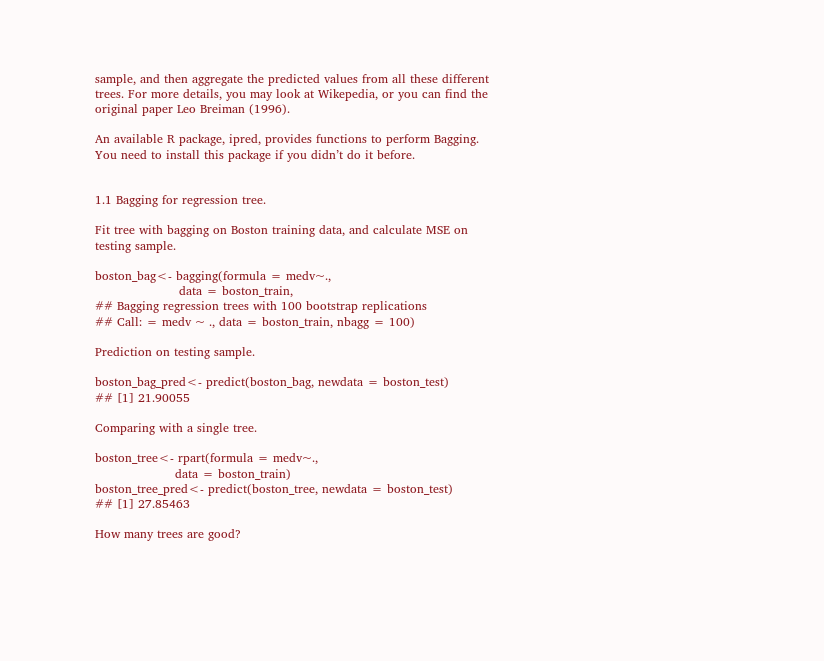sample, and then aggregate the predicted values from all these different trees. For more details, you may look at Wikepedia, or you can find the original paper Leo Breiman (1996).

An available R package, ipred, provides functions to perform Bagging. You need to install this package if you didn’t do it before.


1.1 Bagging for regression tree.

Fit tree with bagging on Boston training data, and calculate MSE on testing sample.

boston_bag<- bagging(formula = medv~.,
                     data = boston_train,
## Bagging regression trees with 100 bootstrap replications
## Call: = medv ~ ., data = boston_train, nbagg = 100)

Prediction on testing sample.

boston_bag_pred<- predict(boston_bag, newdata = boston_test)
## [1] 21.90055

Comparing with a single tree.

boston_tree<- rpart(formula = medv~.,
                    data = boston_train)
boston_tree_pred<- predict(boston_tree, newdata = boston_test)
## [1] 27.85463

How many trees are good?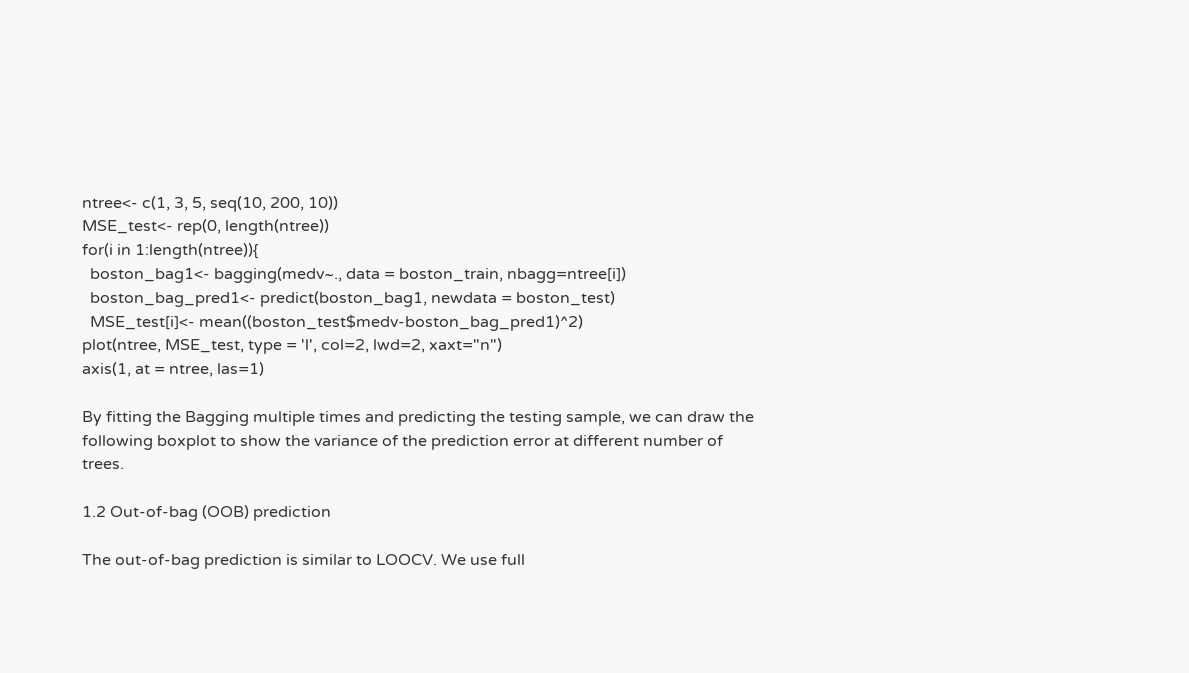ntree<- c(1, 3, 5, seq(10, 200, 10))
MSE_test<- rep(0, length(ntree))
for(i in 1:length(ntree)){
  boston_bag1<- bagging(medv~., data = boston_train, nbagg=ntree[i])
  boston_bag_pred1<- predict(boston_bag1, newdata = boston_test)
  MSE_test[i]<- mean((boston_test$medv-boston_bag_pred1)^2)
plot(ntree, MSE_test, type = 'l', col=2, lwd=2, xaxt="n")
axis(1, at = ntree, las=1)

By fitting the Bagging multiple times and predicting the testing sample, we can draw the following boxplot to show the variance of the prediction error at different number of trees.

1.2 Out-of-bag (OOB) prediction

The out-of-bag prediction is similar to LOOCV. We use full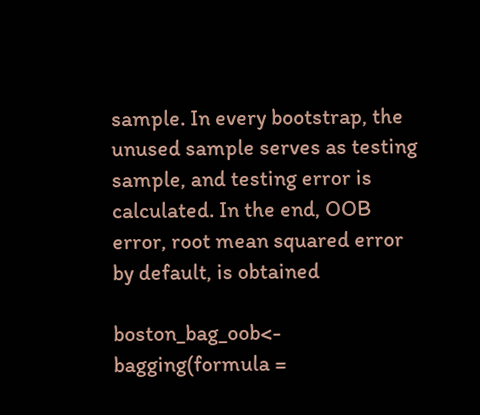sample. In every bootstrap, the unused sample serves as testing sample, and testing error is calculated. In the end, OOB error, root mean squared error by default, is obtained

boston_bag_oob<- bagging(formula =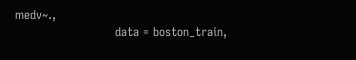medv~.,
                         data = boston_train,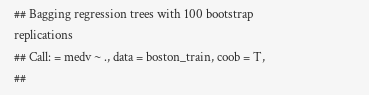## Bagging regression trees with 100 bootstrap replications
## Call: = medv ~ ., data = boston_train, coob = T,
##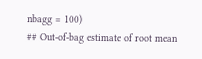nbagg = 100)
## Out-of-bag estimate of root mean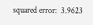squared error:  3.9623